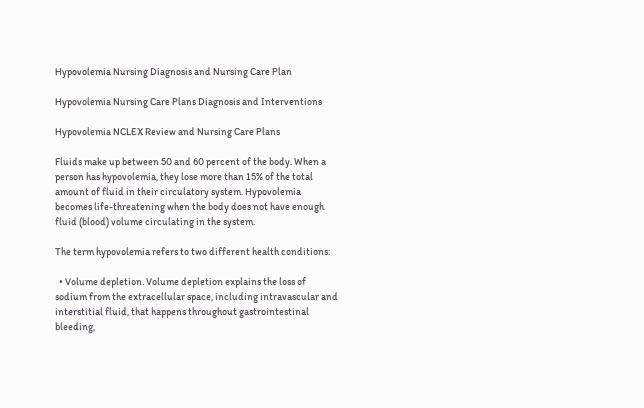Hypovolemia Nursing Diagnosis and Nursing Care Plan

Hypovolemia Nursing Care Plans Diagnosis and Interventions

Hypovolemia NCLEX Review and Nursing Care Plans

Fluids make up between 50 and 60 percent of the body. When a person has hypovolemia, they lose more than 15% of the total amount of fluid in their circulatory system. Hypovolemia becomes life-threatening when the body does not have enough fluid (blood) volume circulating in the system.

The term hypovolemia refers to two different health conditions:

  • Volume depletion. Volume depletion explains the loss of sodium from the extracellular space, including intravascular and interstitial fluid, that happens throughout gastrointestinal bleeding,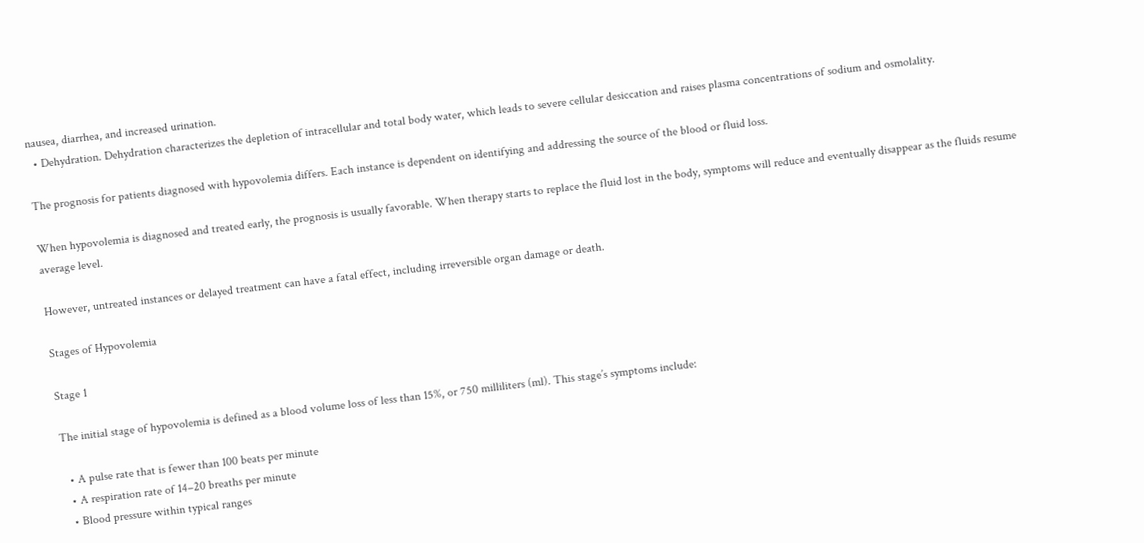nausea, diarrhea, and increased urination.
  • Dehydration. Dehydration characterizes the depletion of intracellular and total body water, which leads to severe cellular desiccation and raises plasma concentrations of sodium and osmolality.

The prognosis for patients diagnosed with hypovolemia differs. Each instance is dependent on identifying and addressing the source of the blood or fluid loss.

When hypovolemia is diagnosed and treated early, the prognosis is usually favorable. When therapy starts to replace the fluid lost in the body, symptoms will reduce and eventually disappear as the fluids resume average level.

However, untreated instances or delayed treatment can have a fatal effect, including irreversible organ damage or death.

Stages of Hypovolemia

Stage 1

The initial stage of hypovolemia is defined as a blood volume loss of less than 15%, or 750 milliliters (ml). This stage’s symptoms include:

  • A pulse rate that is fewer than 100 beats per minute
  • A respiration rate of 14–20 breaths per minute
  • Blood pressure within typical ranges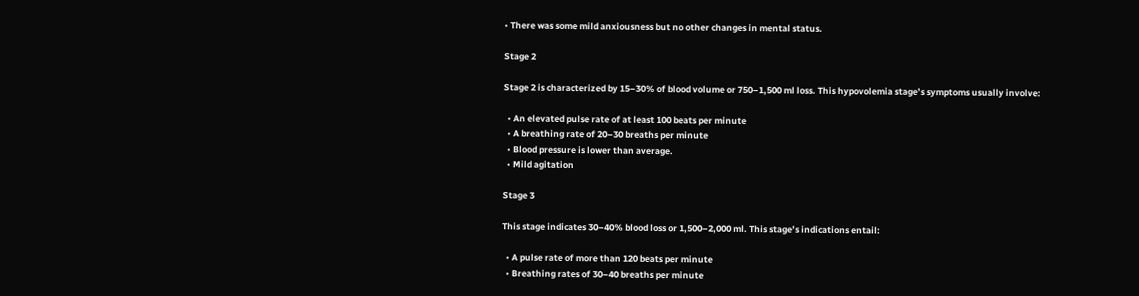• There was some mild anxiousness but no other changes in mental status.

Stage 2

Stage 2 is characterized by 15–30% of blood volume or 750–1,500 ml loss. This hypovolemia stage’s symptoms usually involve:

  • An elevated pulse rate of at least 100 beats per minute
  • A breathing rate of 20–30 breaths per minute
  • Blood pressure is lower than average.
  • Mild agitation

Stage 3

This stage indicates 30–40% blood loss or 1,500–2,000 ml. This stage’s indications entail:

  • A pulse rate of more than 120 beats per minute
  • Breathing rates of 30–40 breaths per minute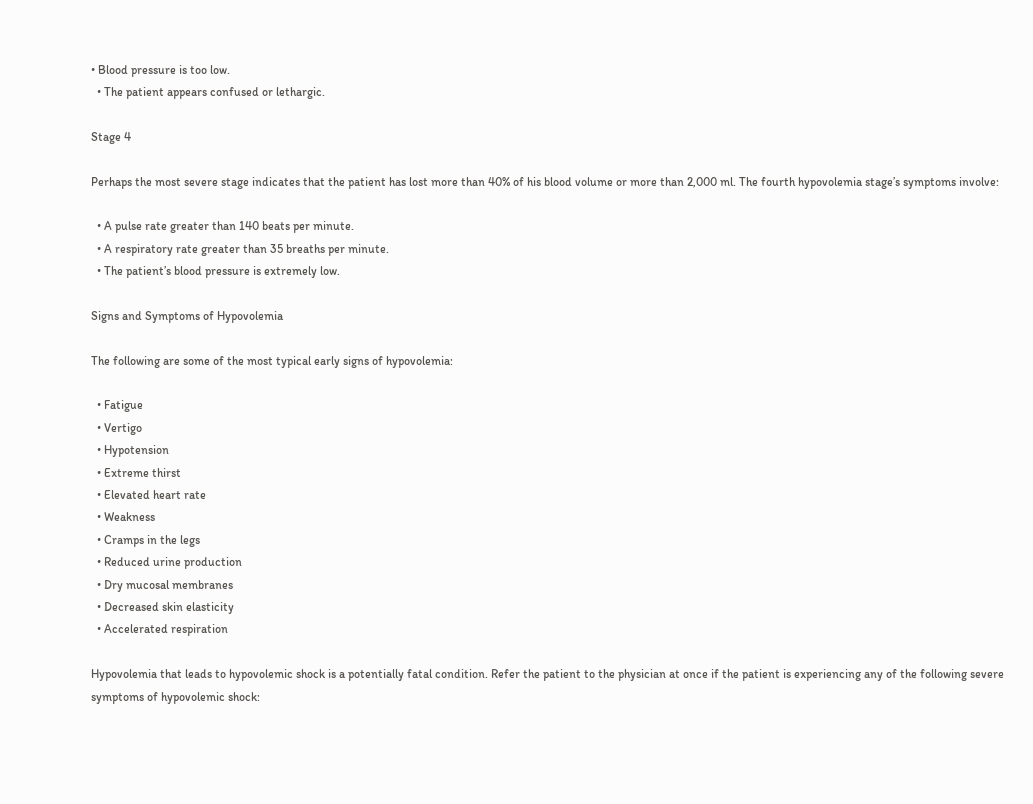• Blood pressure is too low.
  • The patient appears confused or lethargic.

Stage 4

Perhaps the most severe stage indicates that the patient has lost more than 40% of his blood volume or more than 2,000 ml. The fourth hypovolemia stage’s symptoms involve:

  • A pulse rate greater than 140 beats per minute.
  • A respiratory rate greater than 35 breaths per minute.
  • The patient’s blood pressure is extremely low.

Signs and Symptoms of Hypovolemia

The following are some of the most typical early signs of hypovolemia:

  • Fatigue
  • Vertigo
  • Hypotension
  • Extreme thirst
  • Elevated heart rate
  • Weakness
  • Cramps in the legs
  • Reduced urine production
  • Dry mucosal membranes
  • Decreased skin elasticity
  • Accelerated respiration

Hypovolemia that leads to hypovolemic shock is a potentially fatal condition. Refer the patient to the physician at once if the patient is experiencing any of the following severe symptoms of hypovolemic shock: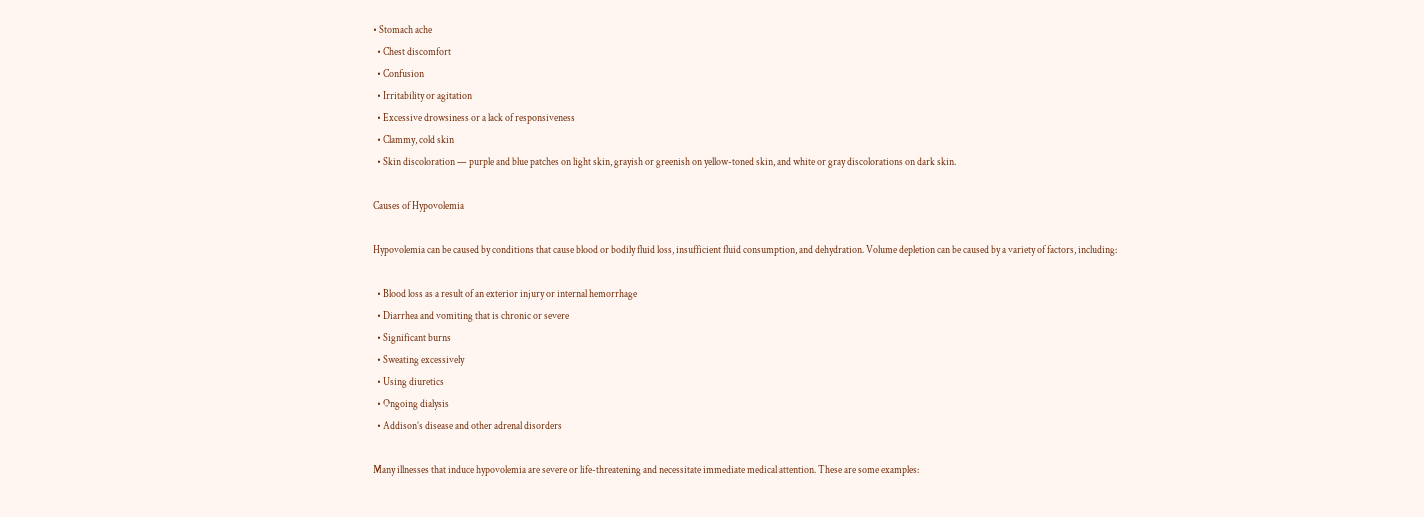• Stomach ache
  • Chest discomfort
  • Confusion
  • Irritability or agitation
  • Excessive drowsiness or a lack of responsiveness
  • Clammy, cold skin
  • Skin discoloration — purple and blue patches on light skin, grayish or greenish on yellow-toned skin, and white or gray discolorations on dark skin.

Causes of Hypovolemia

Hypovolemia can be caused by conditions that cause blood or bodily fluid loss, insufficient fluid consumption, and dehydration. Volume depletion can be caused by a variety of factors, including:

  • Blood loss as a result of an exterior injury or internal hemorrhage
  • Diarrhea and vomiting that is chronic or severe
  • Significant burns
  • Sweating excessively
  • Using diuretics
  • Ongoing dialysis
  • Addison’s disease and other adrenal disorders

Many illnesses that induce hypovolemia are severe or life-threatening and necessitate immediate medical attention. These are some examples: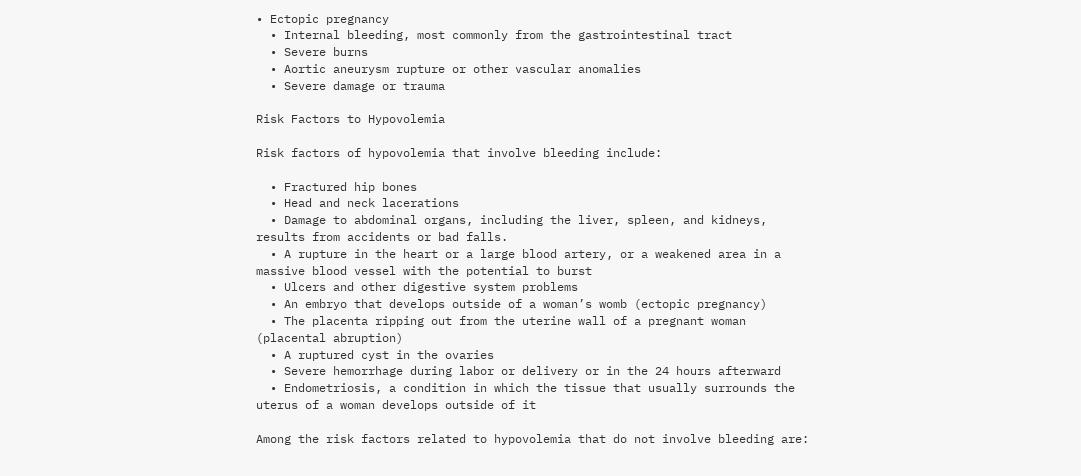• Ectopic pregnancy
  • Internal bleeding, most commonly from the gastrointestinal tract
  • Severe burns
  • Aortic aneurysm rupture or other vascular anomalies
  • Severe damage or trauma

Risk Factors to Hypovolemia

Risk factors of hypovolemia that involve bleeding include:

  • Fractured hip bones
  • Head and neck lacerations
  • Damage to abdominal organs, including the liver, spleen, and kidneys, results from accidents or bad falls.
  • A rupture in the heart or a large blood artery, or a weakened area in a massive blood vessel with the potential to burst
  • Ulcers and other digestive system problems
  • An embryo that develops outside of a woman’s womb (ectopic pregnancy)
  • The placenta ripping out from the uterine wall of a pregnant woman (placental abruption)
  • A ruptured cyst in the ovaries
  • Severe hemorrhage during labor or delivery or in the 24 hours afterward
  • Endometriosis, a condition in which the tissue that usually surrounds the uterus of a woman develops outside of it

Among the risk factors related to hypovolemia that do not involve bleeding are: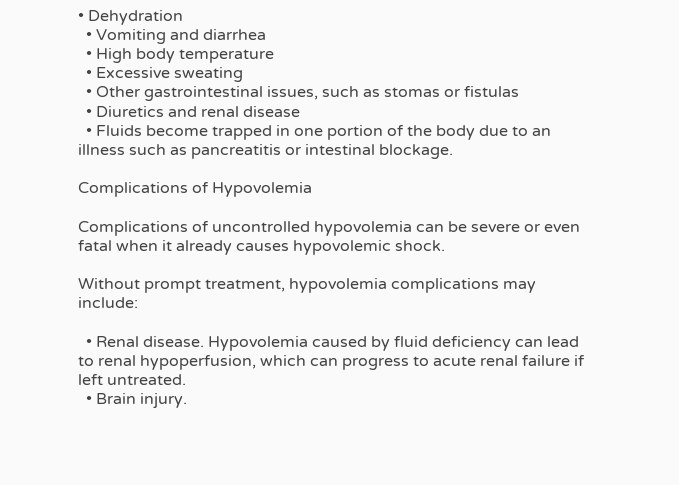• Dehydration
  • Vomiting and diarrhea
  • High body temperature
  • Excessive sweating
  • Other gastrointestinal issues, such as stomas or fistulas
  • Diuretics and renal disease
  • Fluids become trapped in one portion of the body due to an illness such as pancreatitis or intestinal blockage.

Complications of Hypovolemia

Complications of uncontrolled hypovolemia can be severe or even fatal when it already causes hypovolemic shock.

Without prompt treatment, hypovolemia complications may include:

  • Renal disease. Hypovolemia caused by fluid deficiency can lead to renal hypoperfusion, which can progress to acute renal failure if left untreated.
  • Brain injury.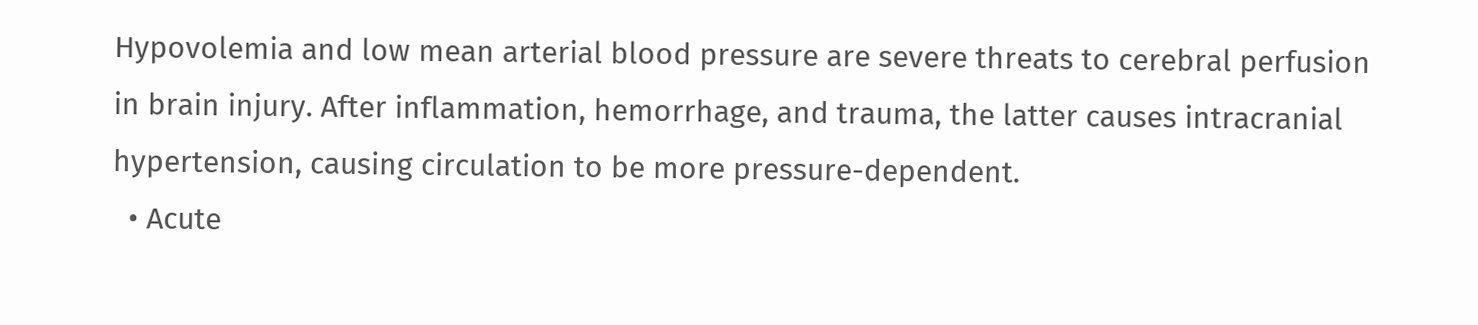Hypovolemia and low mean arterial blood pressure are severe threats to cerebral perfusion in brain injury. After inflammation, hemorrhage, and trauma, the latter causes intracranial hypertension, causing circulation to be more pressure-dependent.
  • Acute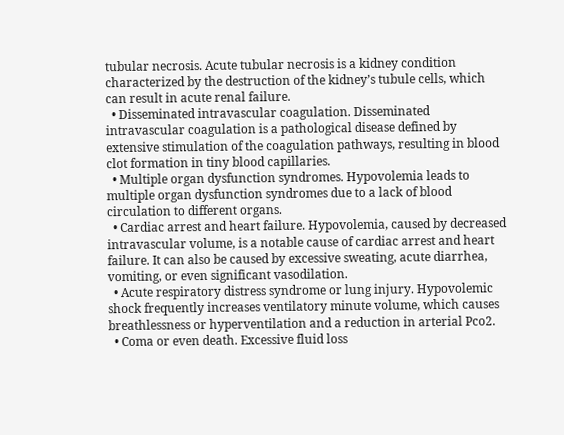tubular necrosis. Acute tubular necrosis is a kidney condition characterized by the destruction of the kidney’s tubule cells, which can result in acute renal failure.
  • Disseminated intravascular coagulation. Disseminated intravascular coagulation is a pathological disease defined by extensive stimulation of the coagulation pathways, resulting in blood clot formation in tiny blood capillaries.
  • Multiple organ dysfunction syndromes. Hypovolemia leads to multiple organ dysfunction syndromes due to a lack of blood circulation to different organs.
  • Cardiac arrest and heart failure. Hypovolemia, caused by decreased intravascular volume, is a notable cause of cardiac arrest and heart failure. It can also be caused by excessive sweating, acute diarrhea, vomiting, or even significant vasodilation.
  • Acute respiratory distress syndrome or lung injury. Hypovolemic shock frequently increases ventilatory minute volume, which causes breathlessness or hyperventilation and a reduction in arterial Pco2.
  • Coma or even death. Excessive fluid loss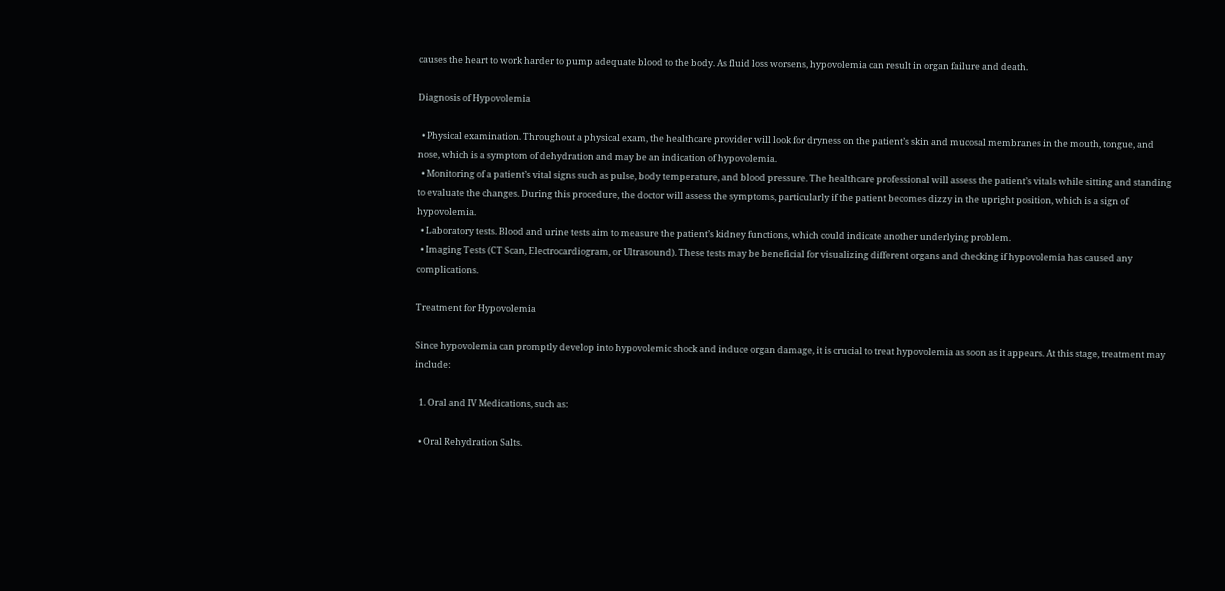causes the heart to work harder to pump adequate blood to the body. As fluid loss worsens, hypovolemia can result in organ failure and death.

Diagnosis of Hypovolemia

  • Physical examination. Throughout a physical exam, the healthcare provider will look for dryness on the patient’s skin and mucosal membranes in the mouth, tongue, and nose, which is a symptom of dehydration and may be an indication of hypovolemia.
  • Monitoring of a patient’s vital signs such as pulse, body temperature, and blood pressure. The healthcare professional will assess the patient’s vitals while sitting and standing to evaluate the changes. During this procedure, the doctor will assess the symptoms, particularly if the patient becomes dizzy in the upright position, which is a sign of hypovolemia.
  • Laboratory tests. Blood and urine tests aim to measure the patient’s kidney functions, which could indicate another underlying problem.
  • Imaging Tests (CT Scan, Electrocardiogram, or Ultrasound). These tests may be beneficial for visualizing different organs and checking if hypovolemia has caused any complications.

Treatment for Hypovolemia

Since hypovolemia can promptly develop into hypovolemic shock and induce organ damage, it is crucial to treat hypovolemia as soon as it appears. At this stage, treatment may include:

  1. Oral and IV Medications, such as:

  • Oral Rehydration Salts.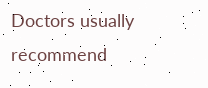Doctors usually recommend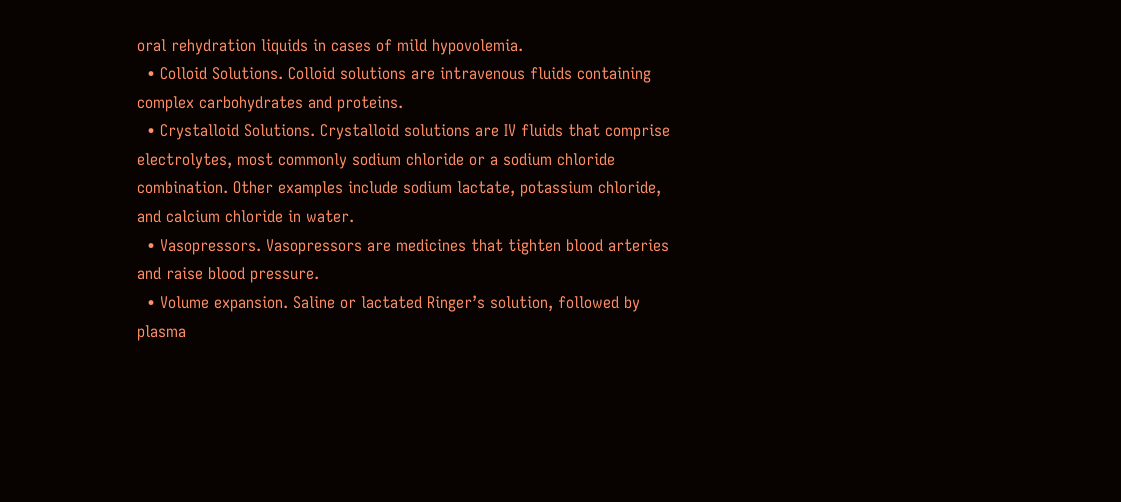oral rehydration liquids in cases of mild hypovolemia.
  • Colloid Solutions. Colloid solutions are intravenous fluids containing complex carbohydrates and proteins.
  • Crystalloid Solutions. Crystalloid solutions are IV fluids that comprise electrolytes, most commonly sodium chloride or a sodium chloride combination. Other examples include sodium lactate, potassium chloride, and calcium chloride in water.
  • Vasopressors. Vasopressors are medicines that tighten blood arteries and raise blood pressure.
  • Volume expansion. Saline or lactated Ringer’s solution, followed by plasma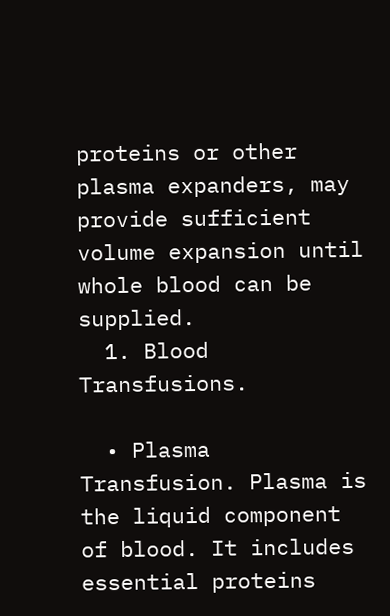proteins or other plasma expanders, may provide sufficient volume expansion until whole blood can be supplied.
  1. Blood Transfusions.

  • Plasma Transfusion. Plasma is the liquid component of blood. It includes essential proteins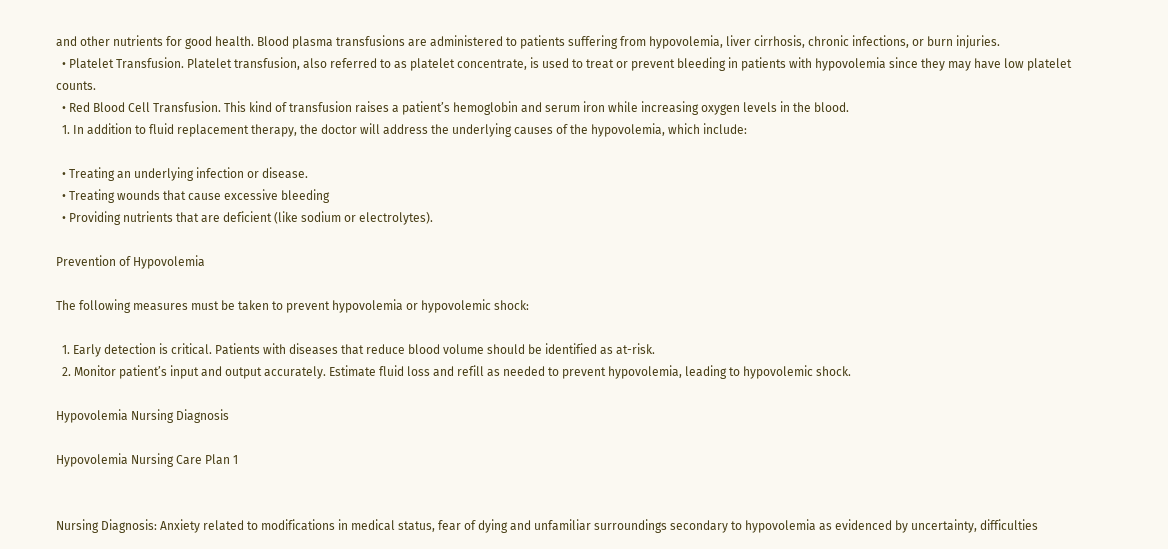and other nutrients for good health. Blood plasma transfusions are administered to patients suffering from hypovolemia, liver cirrhosis, chronic infections, or burn injuries.
  • Platelet Transfusion. Platelet transfusion, also referred to as platelet concentrate, is used to treat or prevent bleeding in patients with hypovolemia since they may have low platelet counts.
  • Red Blood Cell Transfusion. This kind of transfusion raises a patient’s hemoglobin and serum iron while increasing oxygen levels in the blood.
  1. In addition to fluid replacement therapy, the doctor will address the underlying causes of the hypovolemia, which include:

  • Treating an underlying infection or disease.
  • Treating wounds that cause excessive bleeding
  • Providing nutrients that are deficient (like sodium or electrolytes).

Prevention of Hypovolemia

The following measures must be taken to prevent hypovolemia or hypovolemic shock:

  1. Early detection is critical. Patients with diseases that reduce blood volume should be identified as at-risk.
  2. Monitor patient’s input and output accurately. Estimate fluid loss and refill as needed to prevent hypovolemia, leading to hypovolemic shock.

Hypovolemia Nursing Diagnosis

Hypovolemia Nursing Care Plan 1


Nursing Diagnosis: Anxiety related to modifications in medical status, fear of dying and unfamiliar surroundings secondary to hypovolemia as evidenced by uncertainty, difficulties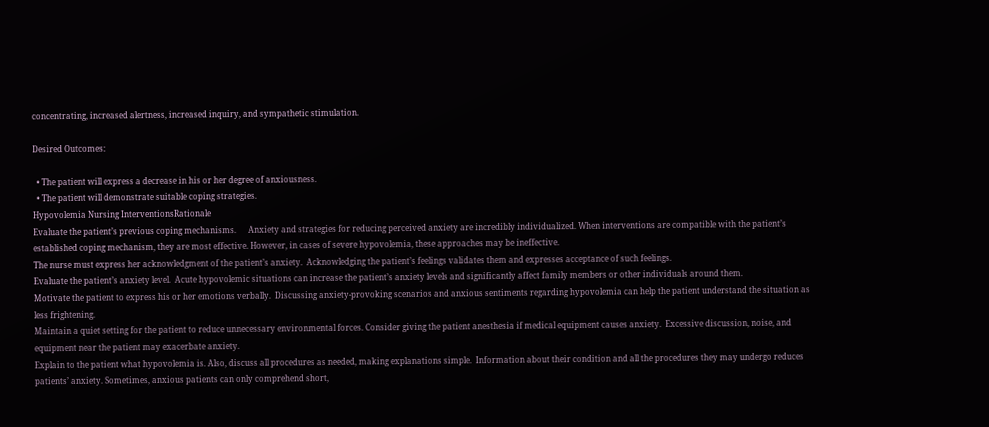concentrating, increased alertness, increased inquiry, and sympathetic stimulation.

Desired Outcomes:

  • The patient will express a decrease in his or her degree of anxiousness.
  • The patient will demonstrate suitable coping strategies.
Hypovolemia Nursing InterventionsRationale
Evaluate the patient’s previous coping mechanisms.      Anxiety and strategies for reducing perceived anxiety are incredibly individualized. When interventions are compatible with the patient’s established coping mechanism, they are most effective. However, in cases of severe hypovolemia, these approaches may be ineffective.
The nurse must express her acknowledgment of the patient’s anxiety.  Acknowledging the patient’s feelings validates them and expresses acceptance of such feelings.
Evaluate the patient’s anxiety level.  Acute hypovolemic situations can increase the patient’s anxiety levels and significantly affect family members or other individuals around them.
Motivate the patient to express his or her emotions verbally.  Discussing anxiety-provoking scenarios and anxious sentiments regarding hypovolemia can help the patient understand the situation as less frightening.
Maintain a quiet setting for the patient to reduce unnecessary environmental forces. Consider giving the patient anesthesia if medical equipment causes anxiety.  Excessive discussion, noise, and equipment near the patient may exacerbate anxiety.
Explain to the patient what hypovolemia is. Also, discuss all procedures as needed, making explanations simple.  Information about their condition and all the procedures they may undergo reduces patients’ anxiety. Sometimes, anxious patients can only comprehend short,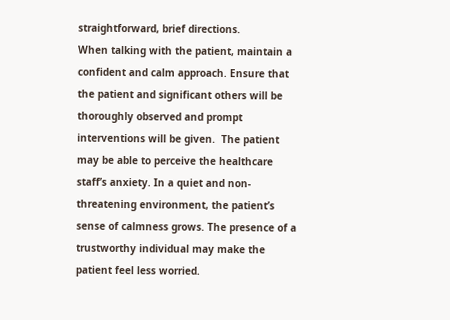straightforward, brief directions.
When talking with the patient, maintain a confident and calm approach. Ensure that the patient and significant others will be thoroughly observed and prompt interventions will be given.  The patient may be able to perceive the healthcare staff’s anxiety. In a quiet and non-threatening environment, the patient’s sense of calmness grows. The presence of a trustworthy individual may make the patient feel less worried.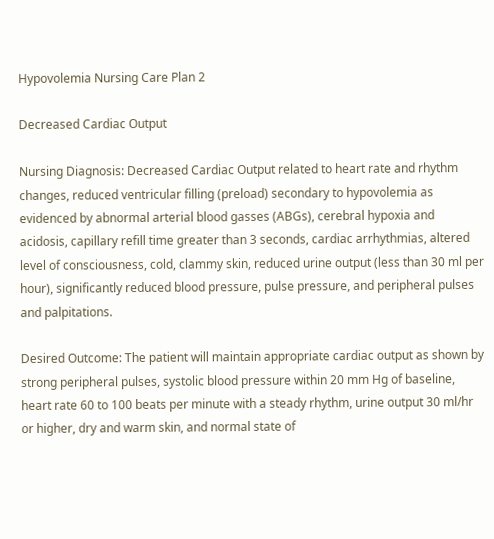Hypovolemia Nursing Care Plan 2

Decreased Cardiac Output

Nursing Diagnosis: Decreased Cardiac Output related to heart rate and rhythm changes, reduced ventricular filling (preload) secondary to hypovolemia as evidenced by abnormal arterial blood gasses (ABGs), cerebral hypoxia and acidosis, capillary refill time greater than 3 seconds, cardiac arrhythmias, altered level of consciousness, cold, clammy skin, reduced urine output (less than 30 ml per hour), significantly reduced blood pressure, pulse pressure, and peripheral pulses and palpitations.

Desired Outcome: The patient will maintain appropriate cardiac output as shown by strong peripheral pulses, systolic blood pressure within 20 mm Hg of baseline, heart rate 60 to 100 beats per minute with a steady rhythm, urine output 30 ml/hr or higher, dry and warm skin, and normal state of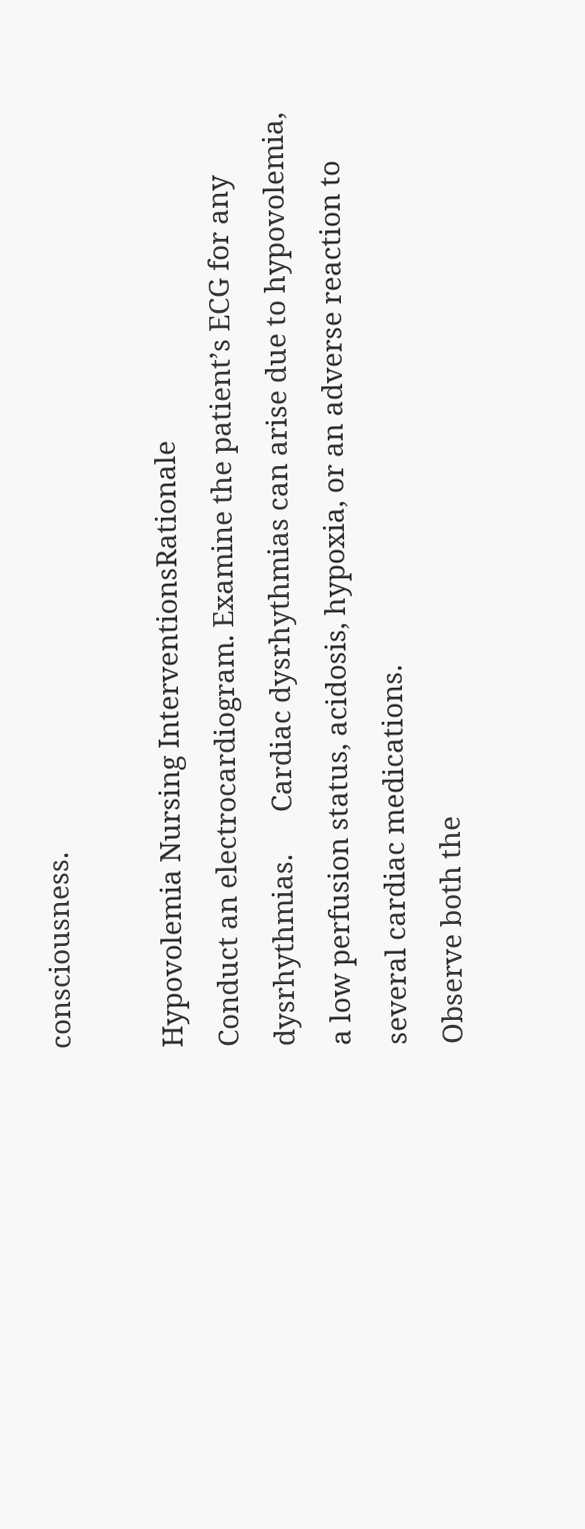consciousness.

Hypovolemia Nursing InterventionsRationale
Conduct an electrocardiogram. Examine the patient’s ECG for any dysrhythmias.      Cardiac dysrhythmias can arise due to hypovolemia, a low perfusion status, acidosis, hypoxia, or an adverse reaction to several cardiac medications.
Observe both the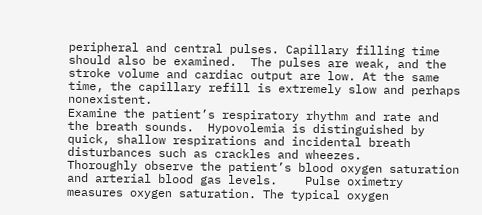peripheral and central pulses. Capillary filling time should also be examined.  The pulses are weak, and the stroke volume and cardiac output are low. At the same time, the capillary refill is extremely slow and perhaps nonexistent.
Examine the patient’s respiratory rhythm and rate and the breath sounds.  Hypovolemia is distinguished by quick, shallow respirations and incidental breath disturbances such as crackles and wheezes.
Thoroughly observe the patient’s blood oxygen saturation and arterial blood gas levels.    Pulse oximetry measures oxygen saturation. The typical oxygen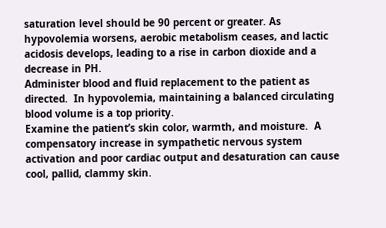saturation level should be 90 percent or greater. As hypovolemia worsens, aerobic metabolism ceases, and lactic acidosis develops, leading to a rise in carbon dioxide and a decrease in PH.
Administer blood and fluid replacement to the patient as directed.  In hypovolemia, maintaining a balanced circulating blood volume is a top priority.
Examine the patient’s skin color, warmth, and moisture.  A compensatory increase in sympathetic nervous system activation and poor cardiac output and desaturation can cause cool, pallid, clammy skin.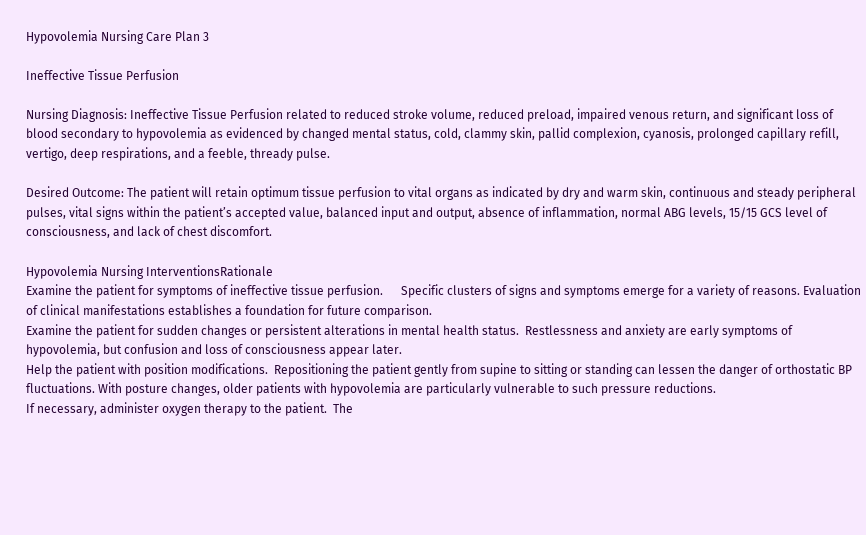Hypovolemia Nursing Care Plan 3

Ineffective Tissue Perfusion

Nursing Diagnosis: Ineffective Tissue Perfusion related to reduced stroke volume, reduced preload, impaired venous return, and significant loss of blood secondary to hypovolemia as evidenced by changed mental status, cold, clammy skin, pallid complexion, cyanosis, prolonged capillary refill, vertigo, deep respirations, and a feeble, thready pulse.

Desired Outcome: The patient will retain optimum tissue perfusion to vital organs as indicated by dry and warm skin, continuous and steady peripheral pulses, vital signs within the patient’s accepted value, balanced input and output, absence of inflammation, normal ABG levels, 15/15 GCS level of consciousness, and lack of chest discomfort.

Hypovolemia Nursing InterventionsRationale
Examine the patient for symptoms of ineffective tissue perfusion.      Specific clusters of signs and symptoms emerge for a variety of reasons. Evaluation of clinical manifestations establishes a foundation for future comparison.
Examine the patient for sudden changes or persistent alterations in mental health status.  Restlessness and anxiety are early symptoms of hypovolemia, but confusion and loss of consciousness appear later.
Help the patient with position modifications.  Repositioning the patient gently from supine to sitting or standing can lessen the danger of orthostatic BP fluctuations. With posture changes, older patients with hypovolemia are particularly vulnerable to such pressure reductions.
If necessary, administer oxygen therapy to the patient.  The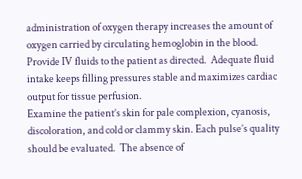administration of oxygen therapy increases the amount of oxygen carried by circulating hemoglobin in the blood.
Provide IV fluids to the patient as directed.  Adequate fluid intake keeps filling pressures stable and maximizes cardiac output for tissue perfusion.
Examine the patient’s skin for pale complexion, cyanosis, discoloration, and cold or clammy skin. Each pulse’s quality should be evaluated.  The absence of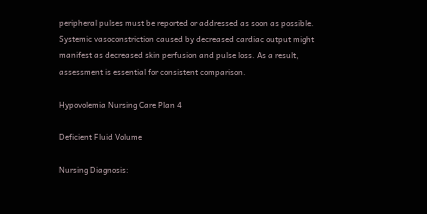peripheral pulses must be reported or addressed as soon as possible. Systemic vasoconstriction caused by decreased cardiac output might manifest as decreased skin perfusion and pulse loss. As a result, assessment is essential for consistent comparison.

Hypovolemia Nursing Care Plan 4

Deficient Fluid Volume

Nursing Diagnosis: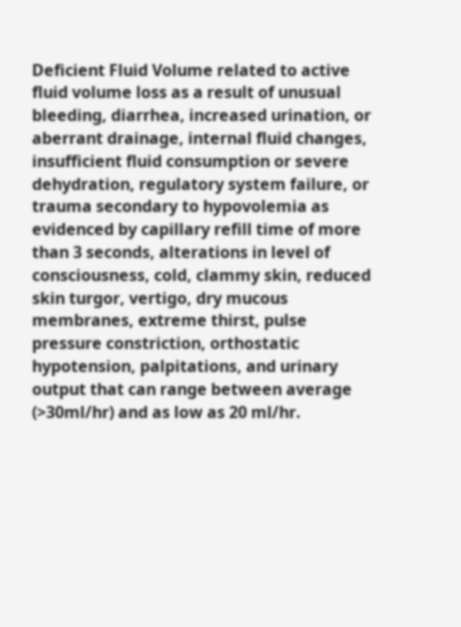Deficient Fluid Volume related to active fluid volume loss as a result of unusual bleeding, diarrhea, increased urination, or aberrant drainage, internal fluid changes, insufficient fluid consumption or severe dehydration, regulatory system failure, or trauma secondary to hypovolemia as evidenced by capillary refill time of more than 3 seconds, alterations in level of consciousness, cold, clammy skin, reduced skin turgor, vertigo, dry mucous membranes, extreme thirst, pulse pressure constriction, orthostatic hypotension, palpitations, and urinary output that can range between average (>30ml/hr) and as low as 20 ml/hr.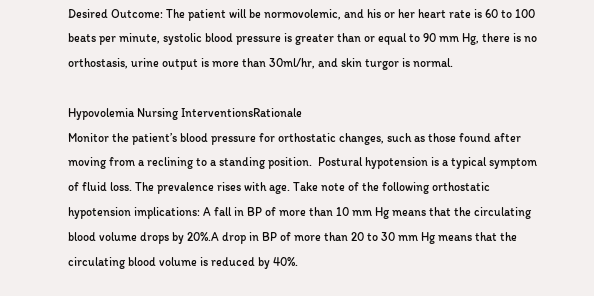Desired Outcome: The patient will be normovolemic, and his or her heart rate is 60 to 100 beats per minute, systolic blood pressure is greater than or equal to 90 mm Hg, there is no orthostasis, urine output is more than 30ml/hr, and skin turgor is normal.

Hypovolemia Nursing InterventionsRationale
Monitor the patient’s blood pressure for orthostatic changes, such as those found after moving from a reclining to a standing position.  Postural hypotension is a typical symptom of fluid loss. The prevalence rises with age. Take note of the following orthostatic hypotension implications: A fall in BP of more than 10 mm Hg means that the circulating blood volume drops by 20%.A drop in BP of more than 20 to 30 mm Hg means that the circulating blood volume is reduced by 40%.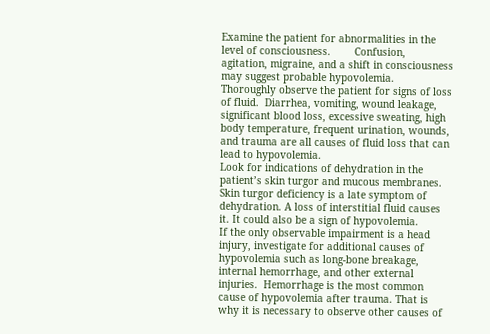Examine the patient for abnormalities in the level of consciousness.        Confusion, agitation, migraine, and a shift in consciousness may suggest probable hypovolemia.
Thoroughly observe the patient for signs of loss of fluid.  Diarrhea, vomiting, wound leakage, significant blood loss, excessive sweating, high body temperature, frequent urination, wounds, and trauma are all causes of fluid loss that can lead to hypovolemia.
Look for indications of dehydration in the patient’s skin turgor and mucous membranes.  Skin turgor deficiency is a late symptom of dehydration. A loss of interstitial fluid causes it. It could also be a sign of hypovolemia.
If the only observable impairment is a head injury, investigate for additional causes of hypovolemia such as long-bone breakage, internal hemorrhage, and other external injuries.  Hemorrhage is the most common cause of hypovolemia after trauma. That is why it is necessary to observe other causes of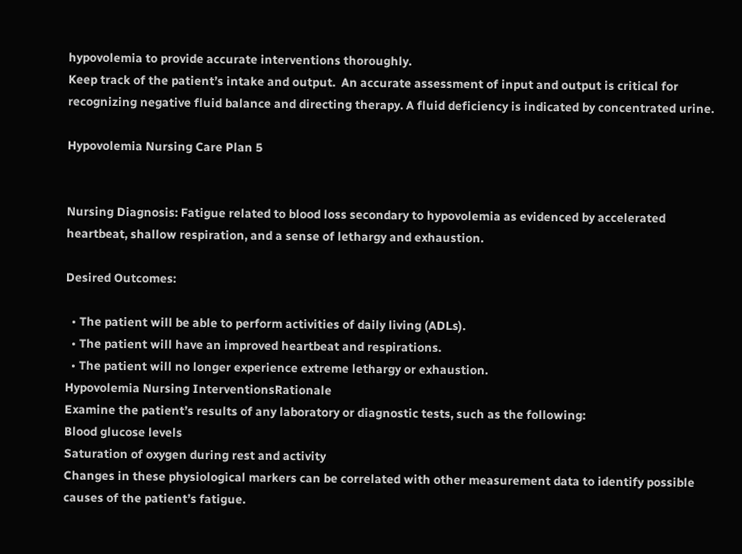hypovolemia to provide accurate interventions thoroughly.
Keep track of the patient’s intake and output.  An accurate assessment of input and output is critical for recognizing negative fluid balance and directing therapy. A fluid deficiency is indicated by concentrated urine.

Hypovolemia Nursing Care Plan 5


Nursing Diagnosis: Fatigue related to blood loss secondary to hypovolemia as evidenced by accelerated heartbeat, shallow respiration, and a sense of lethargy and exhaustion.

Desired Outcomes:

  • The patient will be able to perform activities of daily living (ADLs).
  • The patient will have an improved heartbeat and respirations.
  • The patient will no longer experience extreme lethargy or exhaustion.
Hypovolemia Nursing InterventionsRationale
Examine the patient’s results of any laboratory or diagnostic tests, such as the following:
Blood glucose levels
Saturation of oxygen during rest and activity
Changes in these physiological markers can be correlated with other measurement data to identify possible causes of the patient’s fatigue.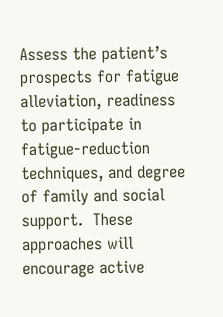Assess the patient’s prospects for fatigue alleviation, readiness to participate in fatigue-reduction techniques, and degree of family and social support.  These approaches will encourage active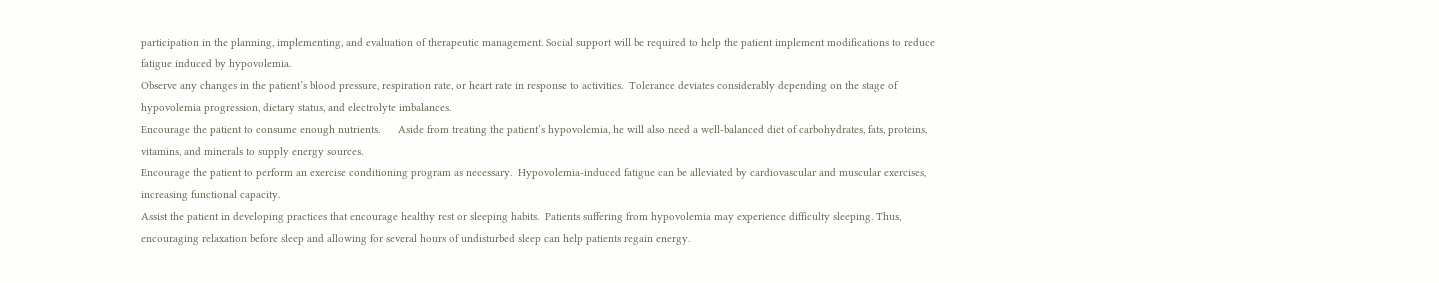participation in the planning, implementing, and evaluation of therapeutic management. Social support will be required to help the patient implement modifications to reduce fatigue induced by hypovolemia.
Observe any changes in the patient’s blood pressure, respiration rate, or heart rate in response to activities.  Tolerance deviates considerably depending on the stage of hypovolemia progression, dietary status, and electrolyte imbalances.
Encourage the patient to consume enough nutrients.      Aside from treating the patient’s hypovolemia, he will also need a well-balanced diet of carbohydrates, fats, proteins, vitamins, and minerals to supply energy sources.
Encourage the patient to perform an exercise conditioning program as necessary.  Hypovolemia-induced fatigue can be alleviated by cardiovascular and muscular exercises, increasing functional capacity.
Assist the patient in developing practices that encourage healthy rest or sleeping habits.  Patients suffering from hypovolemia may experience difficulty sleeping. Thus, encouraging relaxation before sleep and allowing for several hours of undisturbed sleep can help patients regain energy.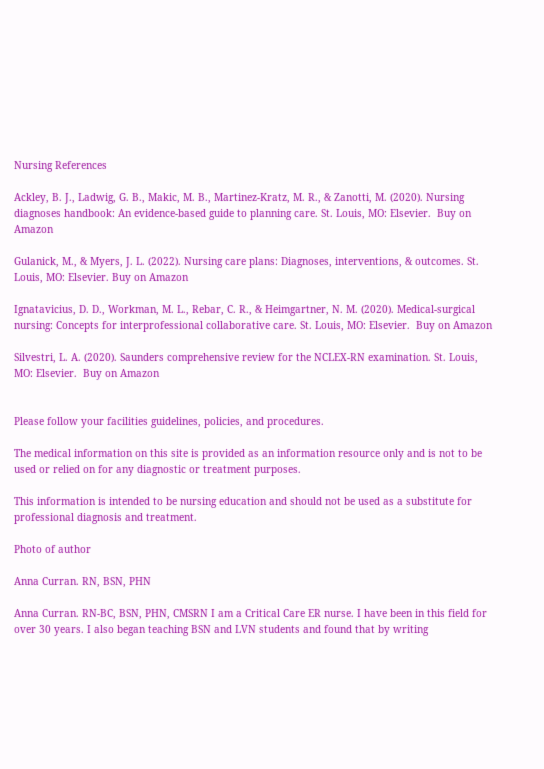Nursing References

Ackley, B. J., Ladwig, G. B., Makic, M. B., Martinez-Kratz, M. R., & Zanotti, M. (2020). Nursing diagnoses handbook: An evidence-based guide to planning care. St. Louis, MO: Elsevier.  Buy on Amazon

Gulanick, M., & Myers, J. L. (2022). Nursing care plans: Diagnoses, interventions, & outcomes. St. Louis, MO: Elsevier. Buy on Amazon

Ignatavicius, D. D., Workman, M. L., Rebar, C. R., & Heimgartner, N. M. (2020). Medical-surgical nursing: Concepts for interprofessional collaborative care. St. Louis, MO: Elsevier.  Buy on Amazon

Silvestri, L. A. (2020). Saunders comprehensive review for the NCLEX-RN examination. St. Louis, MO: Elsevier.  Buy on Amazon


Please follow your facilities guidelines, policies, and procedures.

The medical information on this site is provided as an information resource only and is not to be used or relied on for any diagnostic or treatment purposes.

This information is intended to be nursing education and should not be used as a substitute for professional diagnosis and treatment.

Photo of author

Anna Curran. RN, BSN, PHN

Anna Curran. RN-BC, BSN, PHN, CMSRN I am a Critical Care ER nurse. I have been in this field for over 30 years. I also began teaching BSN and LVN students and found that by writing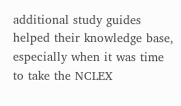additional study guides helped their knowledge base, especially when it was time to take the NCLEX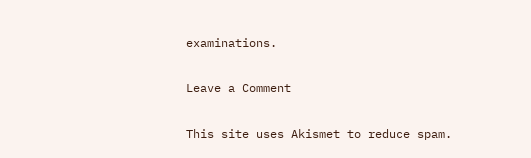examinations.

Leave a Comment

This site uses Akismet to reduce spam.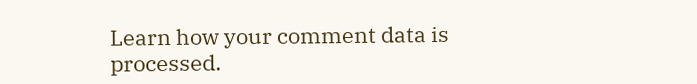Learn how your comment data is processed.